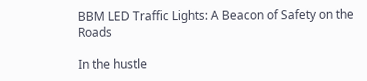BBM LED Traffic Lights: A Beacon of Safety on the Roads

In the hustle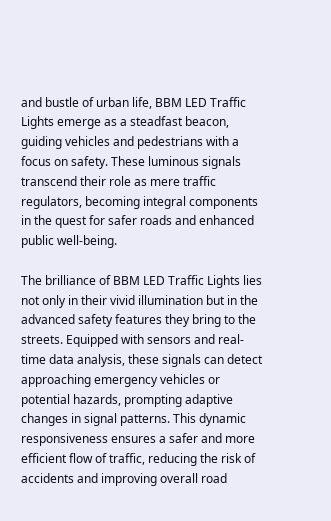and bustle of urban life, BBM LED Traffic Lights emerge as a steadfast beacon, guiding vehicles and pedestrians with a focus on safety. These luminous signals transcend their role as mere traffic regulators, becoming integral components in the quest for safer roads and enhanced public well-being.

The brilliance of BBM LED Traffic Lights lies not only in their vivid illumination but in the advanced safety features they bring to the streets. Equipped with sensors and real-time data analysis, these signals can detect approaching emergency vehicles or potential hazards, prompting adaptive changes in signal patterns. This dynamic responsiveness ensures a safer and more efficient flow of traffic, reducing the risk of accidents and improving overall road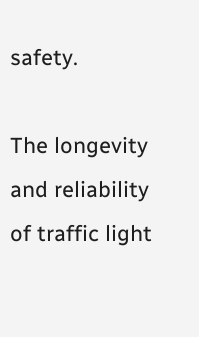safety.

The longevity and reliability of traffic light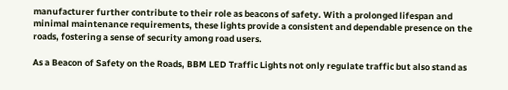manufacturer further contribute to their role as beacons of safety. With a prolonged lifespan and minimal maintenance requirements, these lights provide a consistent and dependable presence on the roads, fostering a sense of security among road users.

As a Beacon of Safety on the Roads, BBM LED Traffic Lights not only regulate traffic but also stand as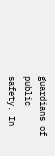guardians of public safety. In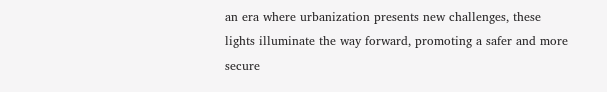an era where urbanization presents new challenges, these lights illuminate the way forward, promoting a safer and more secure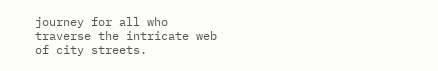journey for all who traverse the intricate web of city streets.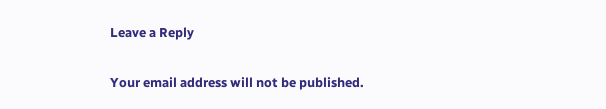Leave a Reply

Your email address will not be published.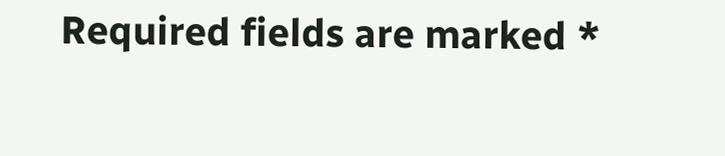Required fields are marked *